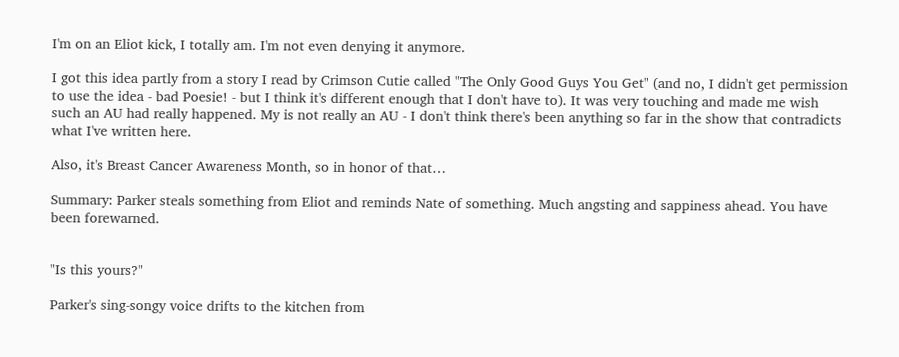I'm on an Eliot kick, I totally am. I'm not even denying it anymore.

I got this idea partly from a story I read by Crimson Cutie called "The Only Good Guys You Get" (and no, I didn't get permission to use the idea - bad Poesie! - but I think it's different enough that I don't have to). It was very touching and made me wish such an AU had really happened. My is not really an AU - I don't think there's been anything so far in the show that contradicts what I've written here.

Also, it's Breast Cancer Awareness Month, so in honor of that…

Summary: Parker steals something from Eliot and reminds Nate of something. Much angsting and sappiness ahead. You have been forewarned.


"Is this yours?"

Parker's sing-songy voice drifts to the kitchen from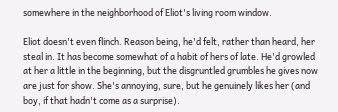somewhere in the neighborhood of Eliot's living room window.

Eliot doesn't even flinch. Reason being, he'd felt, rather than heard, her steal in. It has become somewhat of a habit of hers of late. He'd growled at her a little in the beginning, but the disgruntled grumbles he gives now are just for show. She's annoying, sure, but he genuinely likes her (and boy, if that hadn't come as a surprise).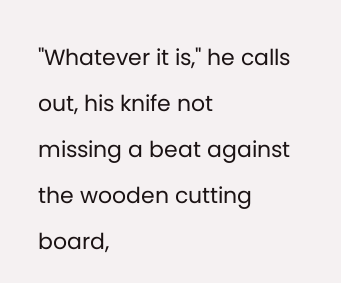"Whatever it is," he calls out, his knife not missing a beat against the wooden cutting board,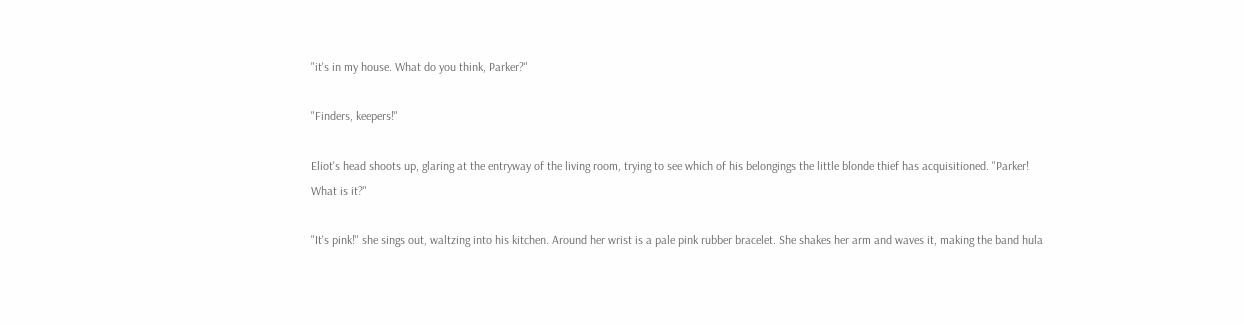"it's in my house. What do you think, Parker?"

"Finders, keepers!"

Eliot's head shoots up, glaring at the entryway of the living room, trying to see which of his belongings the little blonde thief has acquisitioned. "Parker! What is it?"

"It's pink!" she sings out, waltzing into his kitchen. Around her wrist is a pale pink rubber bracelet. She shakes her arm and waves it, making the band hula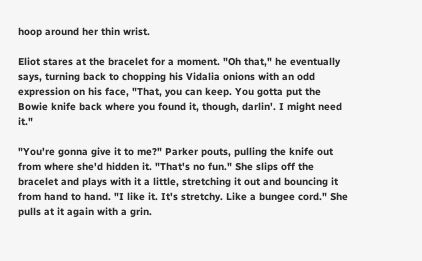hoop around her thin wrist.

Eliot stares at the bracelet for a moment. "Oh that," he eventually says, turning back to chopping his Vidalia onions with an odd expression on his face, "That, you can keep. You gotta put the Bowie knife back where you found it, though, darlin'. I might need it."

"You're gonna give it to me?" Parker pouts, pulling the knife out from where she'd hidden it. "That's no fun." She slips off the bracelet and plays with it a little, stretching it out and bouncing it from hand to hand. "I like it. It's stretchy. Like a bungee cord." She pulls at it again with a grin.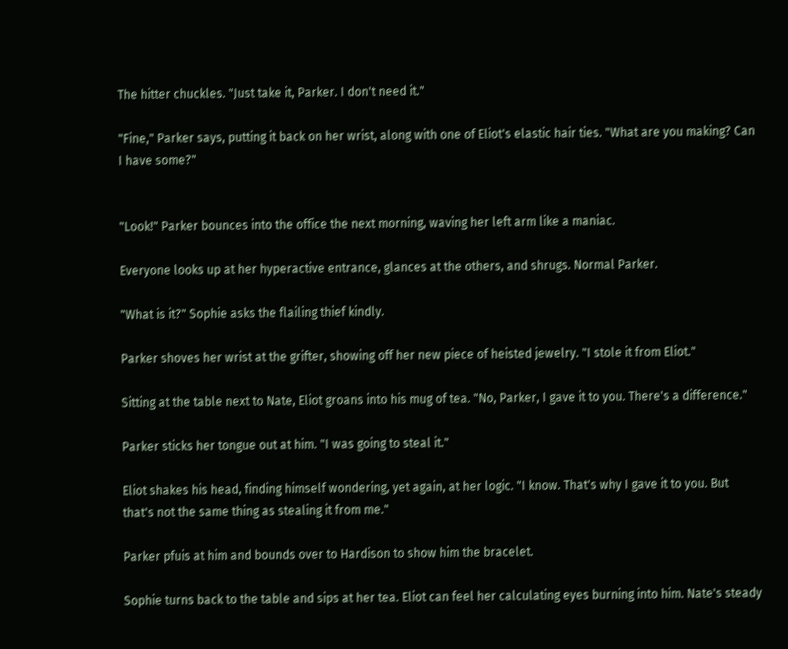The hitter chuckles. "Just take it, Parker. I don't need it."

"Fine," Parker says, putting it back on her wrist, along with one of Eliot's elastic hair ties. "What are you making? Can I have some?"


"Look!" Parker bounces into the office the next morning, waving her left arm like a maniac.

Everyone looks up at her hyperactive entrance, glances at the others, and shrugs. Normal Parker.

"What is it?" Sophie asks the flailing thief kindly.

Parker shoves her wrist at the grifter, showing off her new piece of heisted jewelry. "I stole it from Eliot."

Sitting at the table next to Nate, Eliot groans into his mug of tea. "No, Parker, I gave it to you. There's a difference."

Parker sticks her tongue out at him. "I was going to steal it."

Eliot shakes his head, finding himself wondering, yet again, at her logic. "I know. That's why I gave it to you. But that's not the same thing as stealing it from me."

Parker pfuis at him and bounds over to Hardison to show him the bracelet.

Sophie turns back to the table and sips at her tea. Eliot can feel her calculating eyes burning into him. Nate's steady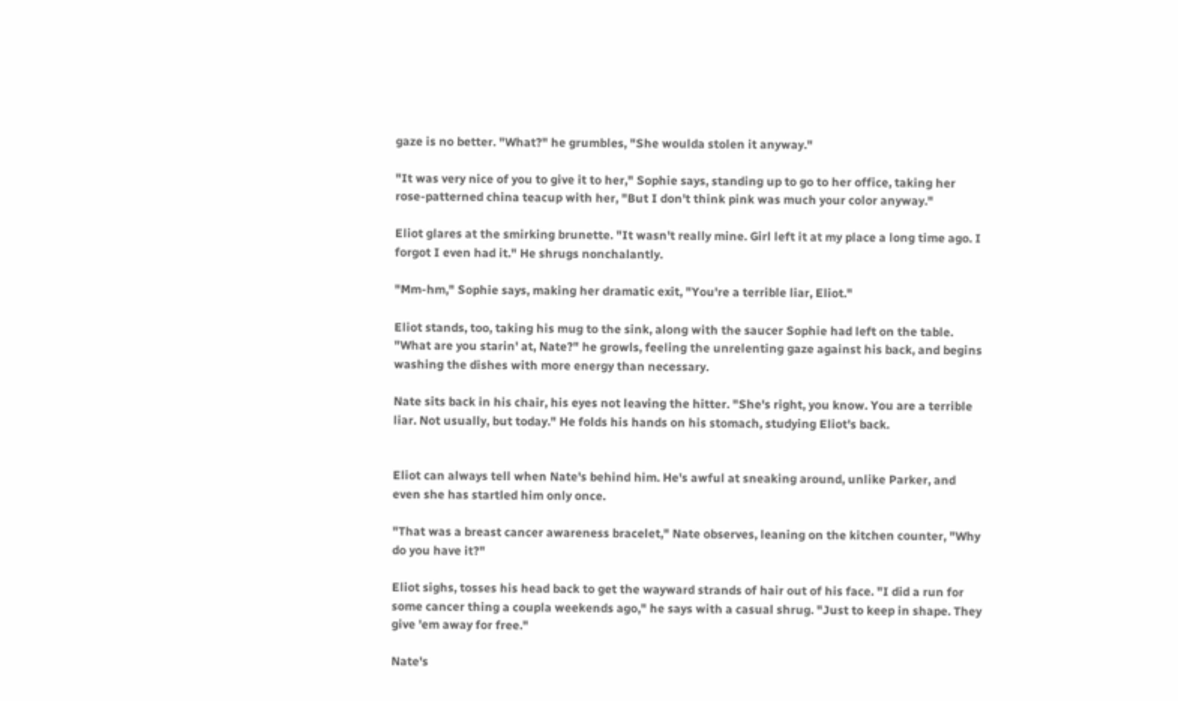gaze is no better. "What?" he grumbles, "She woulda stolen it anyway."

"It was very nice of you to give it to her," Sophie says, standing up to go to her office, taking her rose-patterned china teacup with her, "But I don't think pink was much your color anyway."

Eliot glares at the smirking brunette. "It wasn't really mine. Girl left it at my place a long time ago. I forgot I even had it." He shrugs nonchalantly.

"Mm-hm," Sophie says, making her dramatic exit, "You're a terrible liar, Eliot."

Eliot stands, too, taking his mug to the sink, along with the saucer Sophie had left on the table. "What are you starin' at, Nate?" he growls, feeling the unrelenting gaze against his back, and begins washing the dishes with more energy than necessary.

Nate sits back in his chair, his eyes not leaving the hitter. "She's right, you know. You are a terrible liar. Not usually, but today." He folds his hands on his stomach, studying Eliot's back.


Eliot can always tell when Nate's behind him. He's awful at sneaking around, unlike Parker, and even she has startled him only once.

"That was a breast cancer awareness bracelet," Nate observes, leaning on the kitchen counter, "Why do you have it?"

Eliot sighs, tosses his head back to get the wayward strands of hair out of his face. "I did a run for some cancer thing a coupla weekends ago," he says with a casual shrug. "Just to keep in shape. They give 'em away for free."

Nate's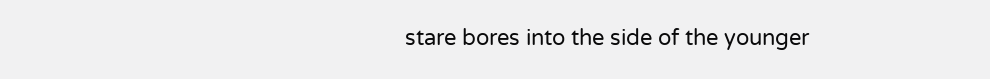stare bores into the side of the younger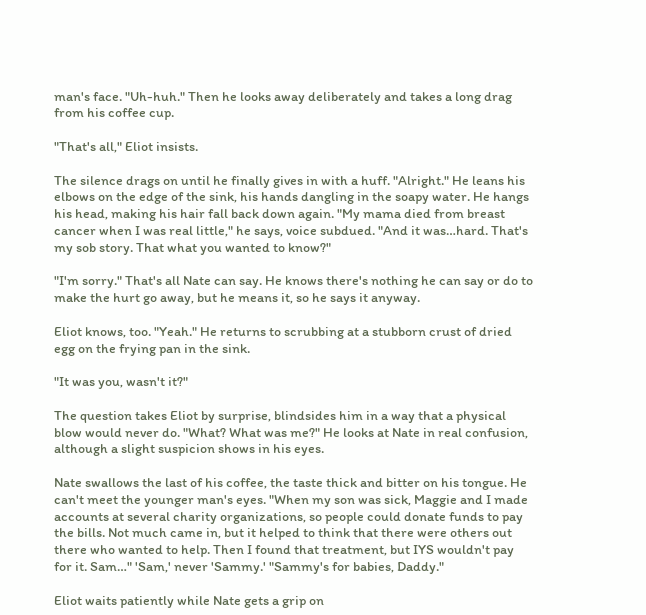man's face. "Uh-huh." Then he looks away deliberately and takes a long drag from his coffee cup.

"That's all," Eliot insists.

The silence drags on until he finally gives in with a huff. "Alright." He leans his elbows on the edge of the sink, his hands dangling in the soapy water. He hangs his head, making his hair fall back down again. "My mama died from breast cancer when I was real little," he says, voice subdued. "And it was…hard. That's my sob story. That what you wanted to know?"

"I'm sorry." That's all Nate can say. He knows there's nothing he can say or do to make the hurt go away, but he means it, so he says it anyway.

Eliot knows, too. "Yeah." He returns to scrubbing at a stubborn crust of dried egg on the frying pan in the sink.

"It was you, wasn't it?"

The question takes Eliot by surprise, blindsides him in a way that a physical blow would never do. "What? What was me?" He looks at Nate in real confusion, although a slight suspicion shows in his eyes.

Nate swallows the last of his coffee, the taste thick and bitter on his tongue. He can't meet the younger man's eyes. "When my son was sick, Maggie and I made accounts at several charity organizations, so people could donate funds to pay the bills. Not much came in, but it helped to think that there were others out there who wanted to help. Then I found that treatment, but IYS wouldn't pay for it. Sam…" 'Sam,' never 'Sammy.' "Sammy's for babies, Daddy."

Eliot waits patiently while Nate gets a grip on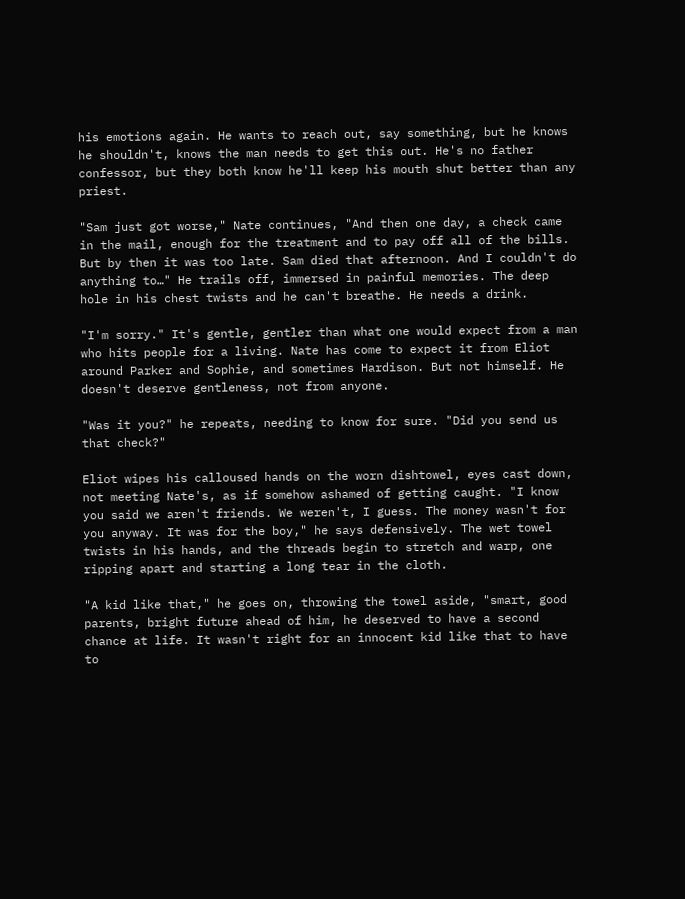his emotions again. He wants to reach out, say something, but he knows he shouldn't, knows the man needs to get this out. He's no father confessor, but they both know he'll keep his mouth shut better than any priest.

"Sam just got worse," Nate continues, "And then one day, a check came in the mail, enough for the treatment and to pay off all of the bills. But by then it was too late. Sam died that afternoon. And I couldn't do anything to…" He trails off, immersed in painful memories. The deep hole in his chest twists and he can't breathe. He needs a drink.

"I'm sorry." It's gentle, gentler than what one would expect from a man who hits people for a living. Nate has come to expect it from Eliot around Parker and Sophie, and sometimes Hardison. But not himself. He doesn't deserve gentleness, not from anyone.

"Was it you?" he repeats, needing to know for sure. "Did you send us that check?"

Eliot wipes his calloused hands on the worn dishtowel, eyes cast down, not meeting Nate's, as if somehow ashamed of getting caught. "I know you said we aren't friends. We weren't, I guess. The money wasn't for you anyway. It was for the boy," he says defensively. The wet towel twists in his hands, and the threads begin to stretch and warp, one ripping apart and starting a long tear in the cloth.

"A kid like that," he goes on, throwing the towel aside, "smart, good parents, bright future ahead of him, he deserved to have a second chance at life. It wasn't right for an innocent kid like that to have to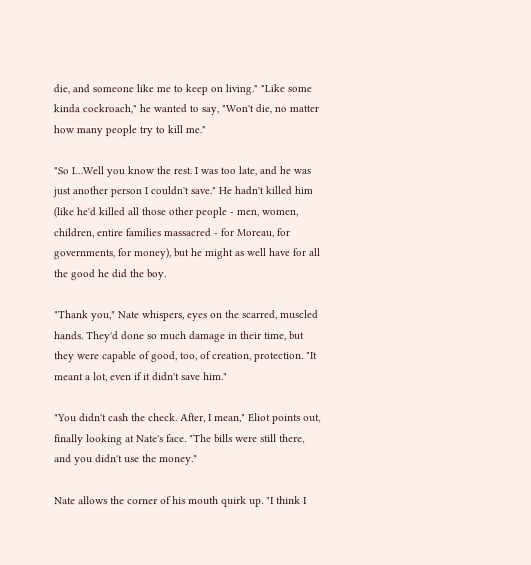die, and someone like me to keep on living." "Like some kinda cockroach," he wanted to say, "Won't die, no matter how many people try to kill me."

"So I…Well you know the rest. I was too late, and he was just another person I couldn't save." He hadn't killed him (like he'd killed all those other people - men, women, children, entire families massacred - for Moreau, for governments, for money), but he might as well have for all the good he did the boy.

"Thank you," Nate whispers, eyes on the scarred, muscled hands. They'd done so much damage in their time, but they were capable of good, too, of creation, protection. "It meant a lot, even if it didn't save him."

"You didn't cash the check. After, I mean," Eliot points out, finally looking at Nate's face. "The bills were still there, and you didn't use the money."

Nate allows the corner of his mouth quirk up. "I think I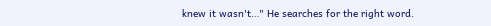knew it wasn't…" He searches for the right word.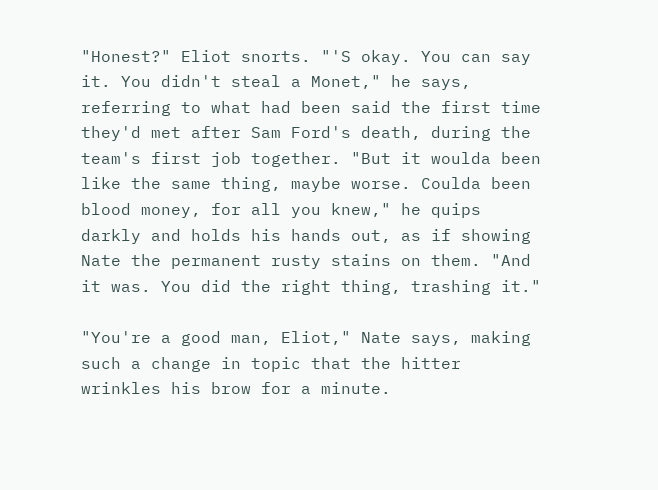"Honest?" Eliot snorts. "'S okay. You can say it. You didn't steal a Monet," he says, referring to what had been said the first time they'd met after Sam Ford's death, during the team's first job together. "But it woulda been like the same thing, maybe worse. Coulda been blood money, for all you knew," he quips darkly and holds his hands out, as if showing Nate the permanent rusty stains on them. "And it was. You did the right thing, trashing it."

"You're a good man, Eliot," Nate says, making such a change in topic that the hitter wrinkles his brow for a minute.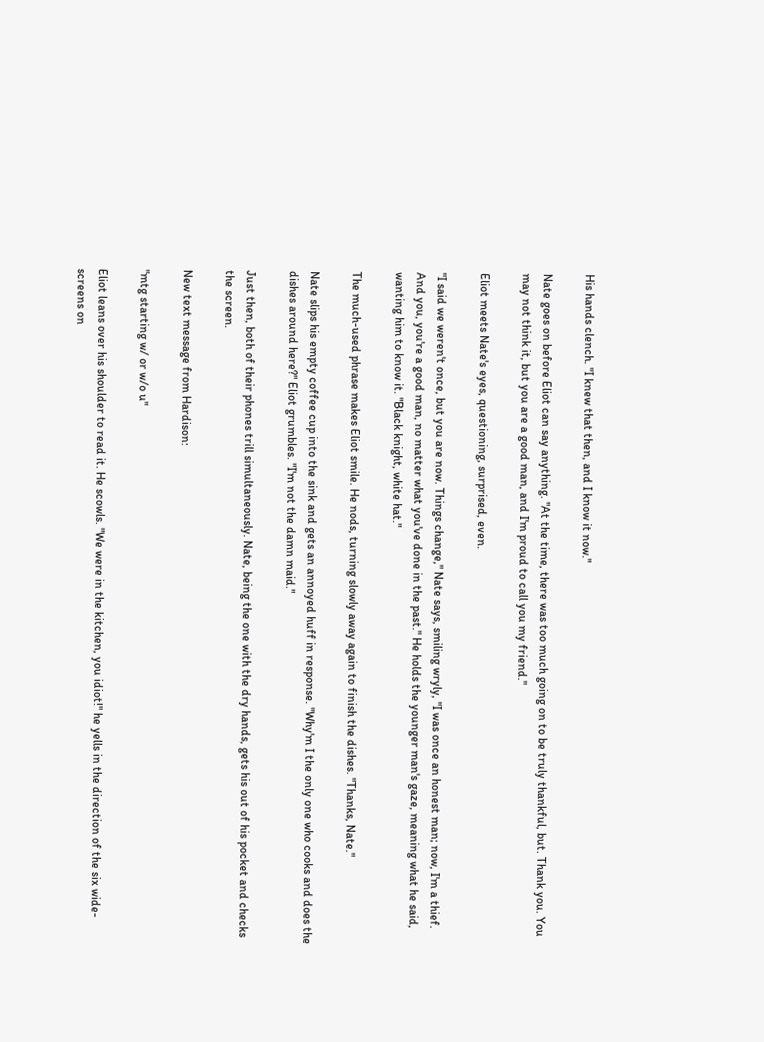His hands clench. "I knew that then, and I know it now."

Nate goes on before Eliot can say anything. "At the time, there was too much going on to be truly thankful, but. Thank you. You may not think it, but you are a good man, and I'm proud to call you my friend."

Eliot meets Nate's eyes, questioning, surprised, even.

"I said we weren't once, but you are now. Things change," Nate says, smiling wryly, "I was once an honest man; now, I'm a thief. And you, you're a good man, no matter what you've done in the past." He holds the younger man's gaze, meaning what he said, wanting him to know it. "Black knight, white hat."

The much-used phrase makes Eliot smile. He nods, turning slowly away again to finish the dishes. "Thanks, Nate."

Nate slips his empty coffee cup into the sink and gets an annoyed huff in response. "Why'm I the only one who cooks and does the dishes around here?" Eliot grumbles. "I'm not the damn maid."

Just then, both of their phones trill simultaneously. Nate, being the one with the dry hands, gets his out of his pocket and checks the screen.

New text message from Hardison:

"mtg starting w/ or w/o u"

Eliot leans over his shoulder to read it. He scowls. "We were in the kitchen, you idiot!" he yells in the direction of the six wide-screens on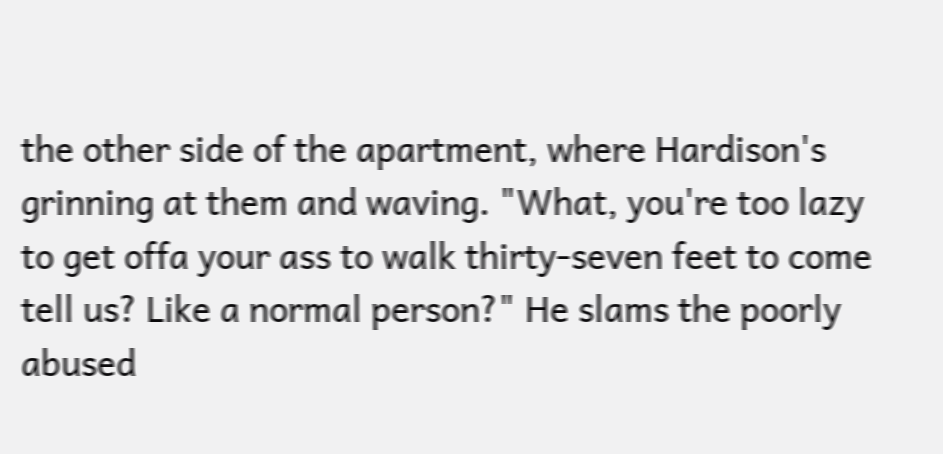the other side of the apartment, where Hardison's grinning at them and waving. "What, you're too lazy to get offa your ass to walk thirty-seven feet to come tell us? Like a normal person?" He slams the poorly abused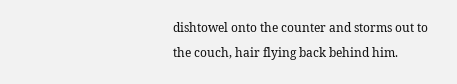dishtowel onto the counter and storms out to the couch, hair flying back behind him.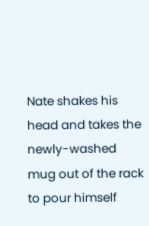Nate shakes his head and takes the newly-washed mug out of the rack to pour himself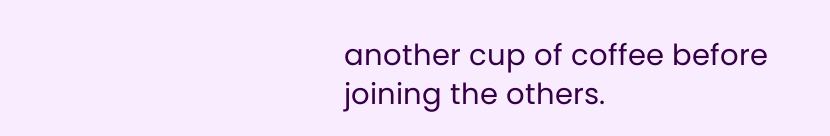another cup of coffee before joining the others.